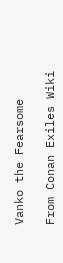Vanko the Fearsome

From Conan Exiles Wiki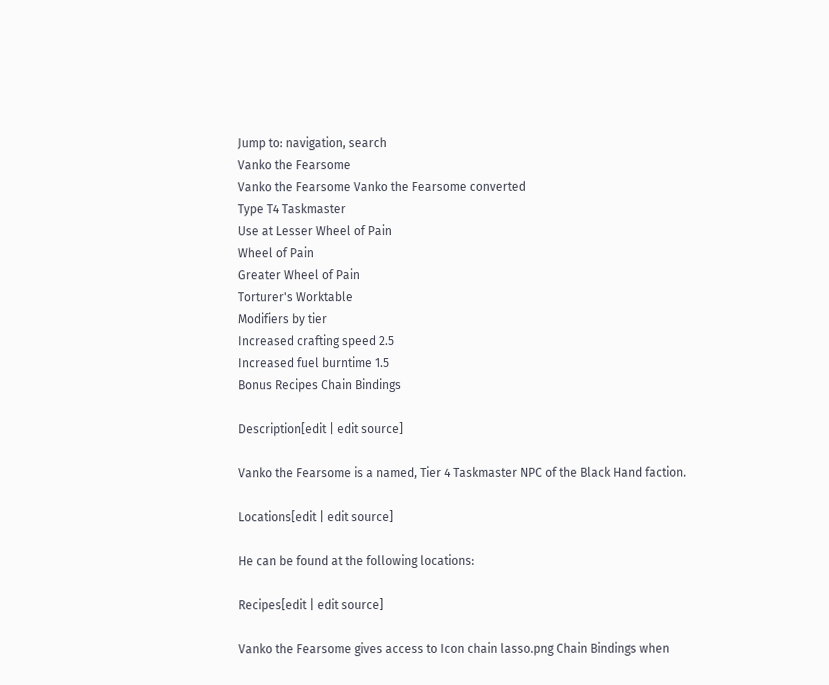Jump to: navigation, search
Vanko the Fearsome
Vanko the Fearsome Vanko the Fearsome converted
Type T4 Taskmaster
Use at Lesser Wheel of Pain
Wheel of Pain
Greater Wheel of Pain
Torturer's Worktable
Modifiers by tier
Increased crafting speed 2.5
Increased fuel burntime 1.5
Bonus Recipes Chain Bindings

Description[edit | edit source]

Vanko the Fearsome is a named, Tier 4 Taskmaster NPC of the Black Hand faction.

Locations[edit | edit source]

He can be found at the following locations:

Recipes[edit | edit source]

Vanko the Fearsome gives access to Icon chain lasso.png Chain Bindings when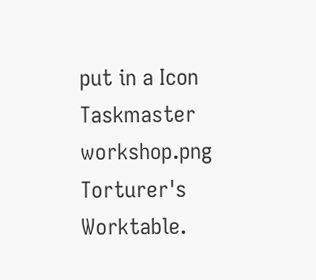put in a Icon Taskmaster workshop.png Torturer's Worktable.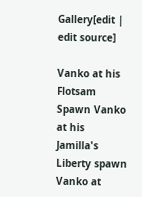Gallery[edit | edit source]

Vanko at his Flotsam Spawn Vanko at his Jamilla's Liberty spawn Vanko at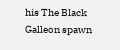his The Black Galleon spawn